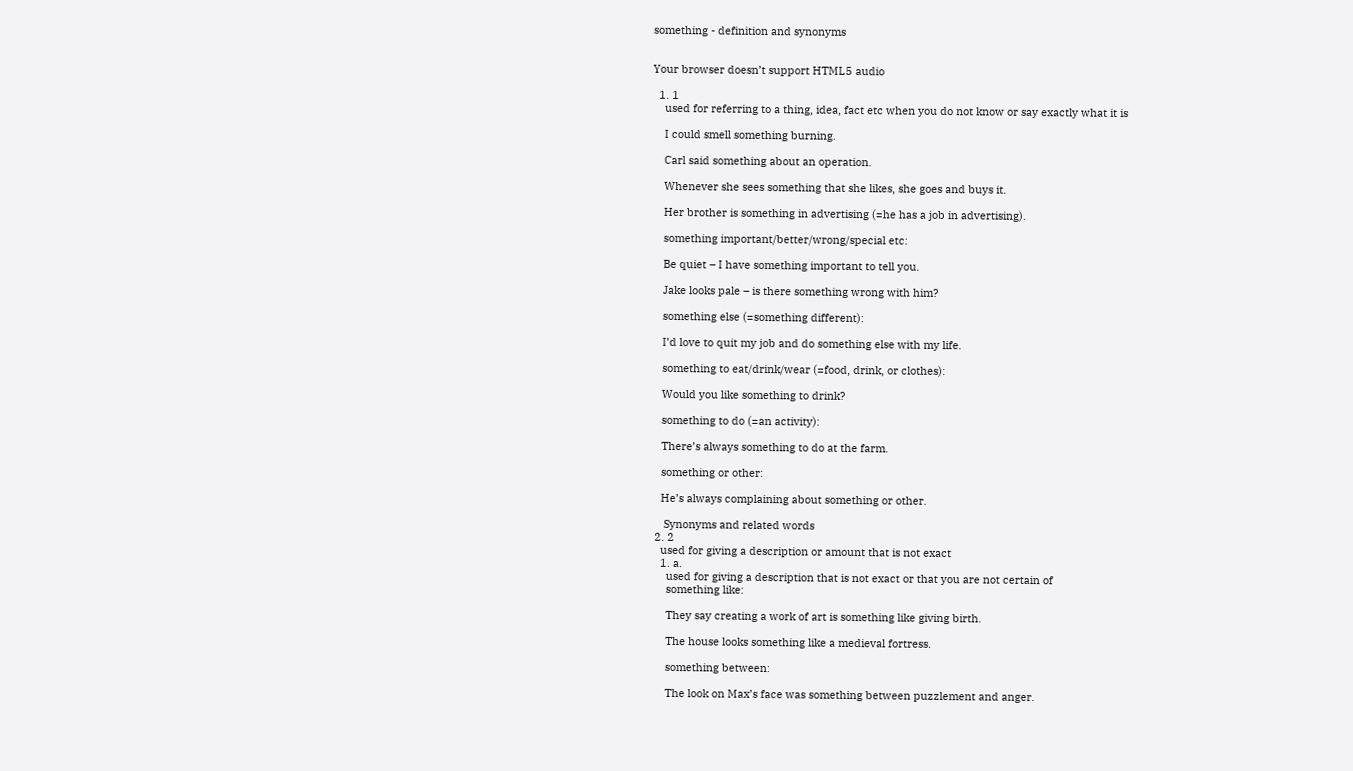something - definition and synonyms


Your browser doesn’t support HTML5 audio

  1. 1
    used for referring to a thing, idea, fact etc when you do not know or say exactly what it is

    I could smell something burning.

    Carl said something about an operation.

    Whenever she sees something that she likes, she goes and buys it.

    Her brother is something in advertising (=he has a job in advertising).

    something important/better/wrong/special etc:

    Be quiet – I have something important to tell you.

    Jake looks pale – is there something wrong with him?

    something else (=something different):

    I’d love to quit my job and do something else with my life.

    something to eat/drink/wear (=food, drink, or clothes):

    Would you like something to drink?

    something to do (=an activity):

    There’s always something to do at the farm.

    something or other:

    He’s always complaining about something or other.

     Synonyms and related words
  2. 2
    used for giving a description or amount that is not exact
    1. a.
      used for giving a description that is not exact or that you are not certain of
      something like:

      They say creating a work of art is something like giving birth.

      The house looks something like a medieval fortress.

      something between:

      The look on Max’s face was something between puzzlement and anger.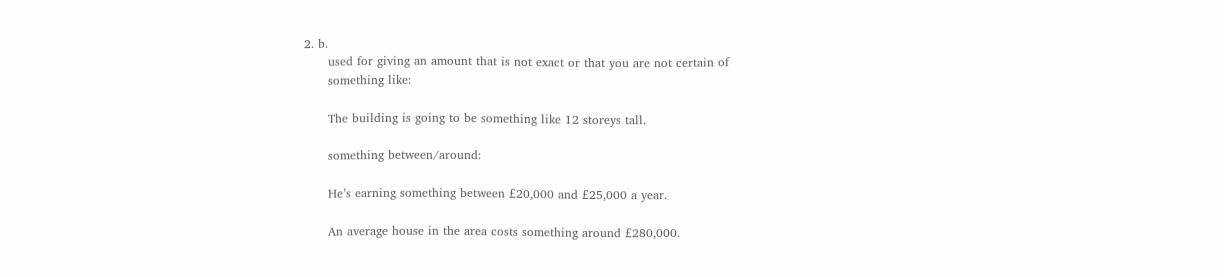2. b.
      used for giving an amount that is not exact or that you are not certain of
      something like:

      The building is going to be something like 12 storeys tall.

      something between/around:

      He’s earning something between £20,000 and £25,000 a year.

      An average house in the area costs something around £280,000.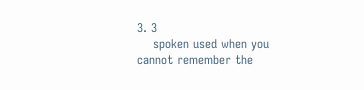3. 3
    spoken used when you cannot remember the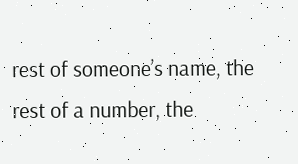rest of someone’s name, the rest of a number, the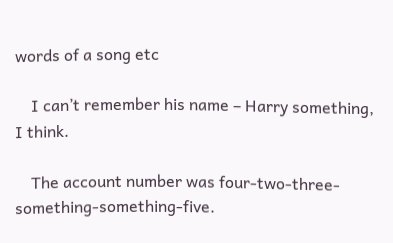words of a song etc

    I can’t remember his name – Harry something, I think.

    The account number was four-two-three-something-something-five.